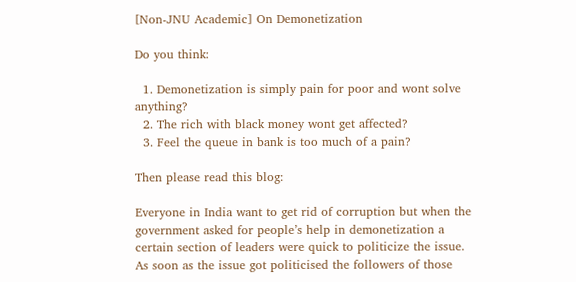[Non-JNU Academic] On Demonetization

Do you think:

  1. Demonetization is simply pain for poor and wont solve anything?
  2. The rich with black money wont get affected?
  3. Feel the queue in bank is too much of a pain?

Then please read this blog:

Everyone in India want to get rid of corruption but when the government asked for people’s help in demonetization a certain section of leaders were quick to politicize the issue. As soon as the issue got politicised the followers of those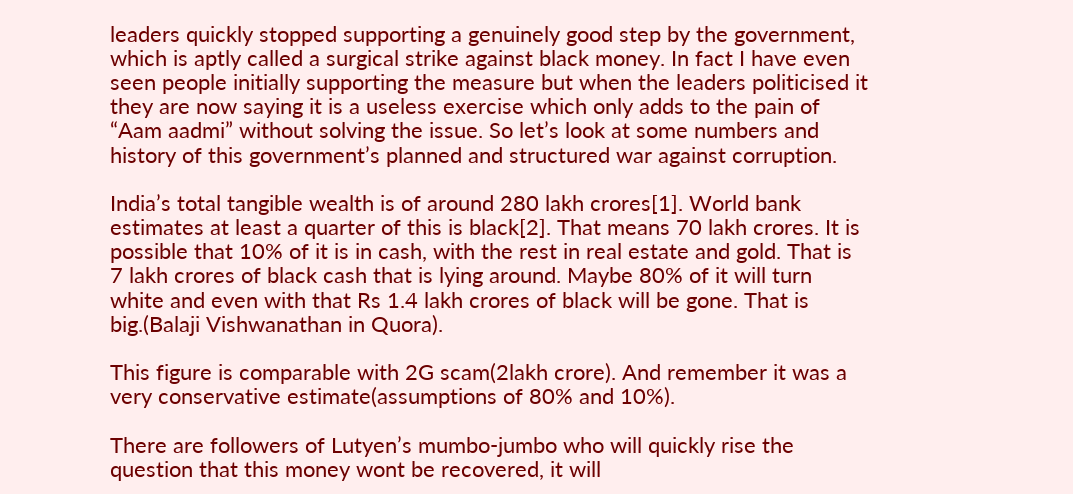leaders quickly stopped supporting a genuinely good step by the government, which is aptly called a surgical strike against black money. In fact I have even seen people initially supporting the measure but when the leaders politicised it they are now saying it is a useless exercise which only adds to the pain of “Aam aadmi” without solving the issue. So let’s look at some numbers and history of this government’s planned and structured war against corruption.

India’s total tangible wealth is of around 280 lakh crores[1]. World bank estimates at least a quarter of this is black[2]. That means 70 lakh crores. It is possible that 10% of it is in cash, with the rest in real estate and gold. That is 7 lakh crores of black cash that is lying around. Maybe 80% of it will turn white and even with that Rs 1.4 lakh crores of black will be gone. That is big.(Balaji Vishwanathan in Quora).

This figure is comparable with 2G scam(2lakh crore). And remember it was a very conservative estimate(assumptions of 80% and 10%).

There are followers of Lutyen’s mumbo-jumbo who will quickly rise the question that this money wont be recovered, it will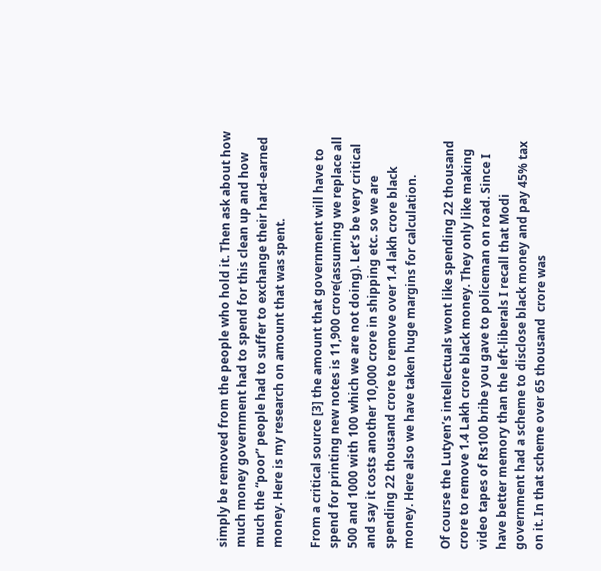simply be removed from the people who hold it. Then ask about how much money government had to spend for this clean up and how much the “poor” people had to suffer to exchange their hard-earned money. Here is my research on amount that was spent.

From a critical source [3] the amount that government will have to spend for printing new notes is 11,900 crore(assuming we replace all 500 and 1000 with 100 which we are not doing). Let’s be very critical and say it costs another 10,000 crore in shipping etc. so we are spending 22 thousand crore to remove over 1.4 lakh crore black money. Here also we have taken huge margins for calculation.

Of course the Lutyen’s intellectuals wont like spending 22 thousand crore to remove 1.4 Lakh crore black money. They only like making video tapes of Rs100 bribe you gave to policeman on road. Since I have better memory than the left-liberals I recall that Modi government had a scheme to disclose black money and pay 45% tax on it. In that scheme over 65 thousand  crore was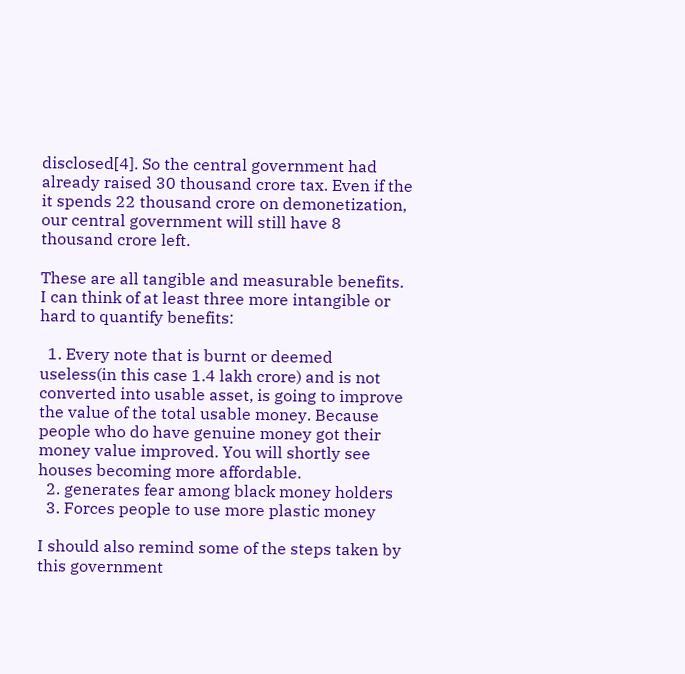disclosed[4]. So the central government had already raised 30 thousand crore tax. Even if the it spends 22 thousand crore on demonetization, our central government will still have 8 thousand crore left.

These are all tangible and measurable benefits. I can think of at least three more intangible or hard to quantify benefits:

  1. Every note that is burnt or deemed useless(in this case 1.4 lakh crore) and is not converted into usable asset, is going to improve the value of the total usable money. Because people who do have genuine money got their money value improved. You will shortly see houses becoming more affordable.
  2. generates fear among black money holders
  3. Forces people to use more plastic money

I should also remind some of the steps taken by this government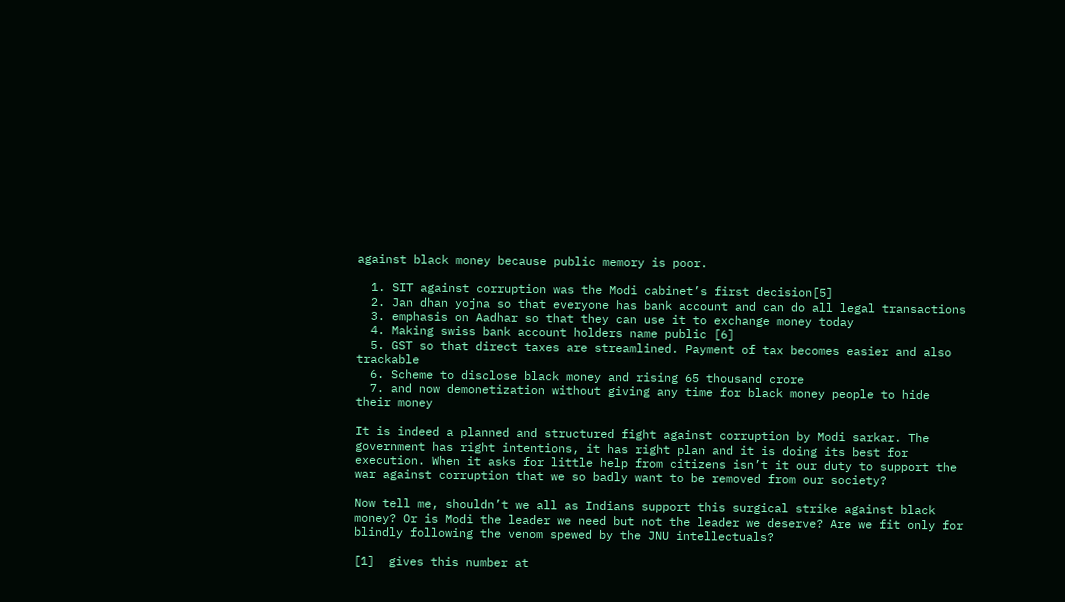against black money because public memory is poor.

  1. SIT against corruption was the Modi cabinet’s first decision[5]
  2. Jan dhan yojna so that everyone has bank account and can do all legal transactions
  3. emphasis on Aadhar so that they can use it to exchange money today
  4. Making swiss bank account holders name public [6]
  5. GST so that direct taxes are streamlined. Payment of tax becomes easier and also trackable
  6. Scheme to disclose black money and rising 65 thousand crore
  7. and now demonetization without giving any time for black money people to hide their money

It is indeed a planned and structured fight against corruption by Modi sarkar. The government has right intentions, it has right plan and it is doing its best for execution. When it asks for little help from citizens isn’t it our duty to support the war against corruption that we so badly want to be removed from our society?

Now tell me, shouldn’t we all as Indians support this surgical strike against black money? Or is Modi the leader we need but not the leader we deserve? Are we fit only for blindly following the venom spewed by the JNU intellectuals?

[1]  gives this number at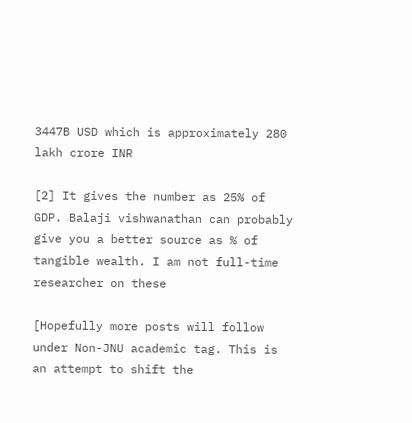3447B USD which is approximately 280 lakh crore INR

[2] It gives the number as 25% of GDP. Balaji vishwanathan can probably give you a better source as % of tangible wealth. I am not full-time researcher on these

[Hopefully more posts will follow under Non-JNU academic tag. This is an attempt to shift the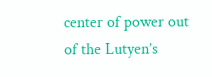center of power out of the Lutyen’s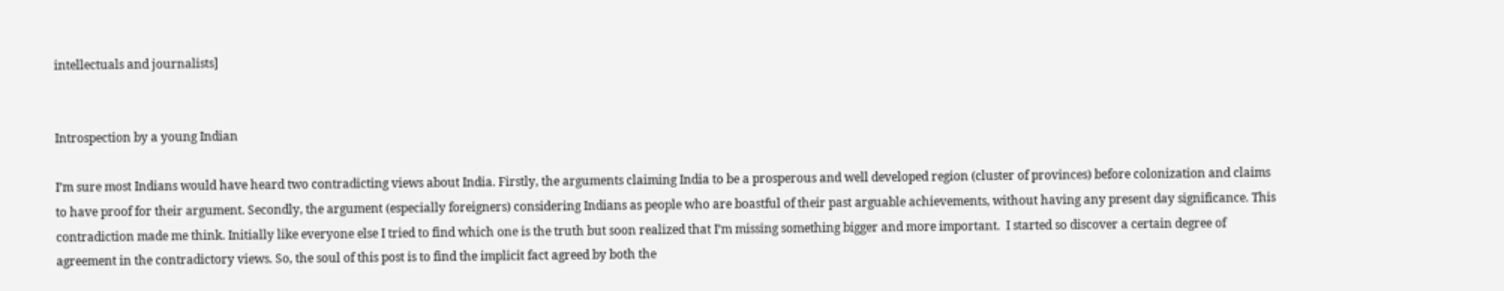intellectuals and journalists]


Introspection by a young Indian

I’m sure most Indians would have heard two contradicting views about India. Firstly, the arguments claiming India to be a prosperous and well developed region (cluster of provinces) before colonization and claims to have proof for their argument. Secondly, the argument (especially foreigners) considering Indians as people who are boastful of their past arguable achievements, without having any present day significance. This contradiction made me think. Initially like everyone else I tried to find which one is the truth but soon realized that I’m missing something bigger and more important.  I started so discover a certain degree of agreement in the contradictory views. So, the soul of this post is to find the implicit fact agreed by both the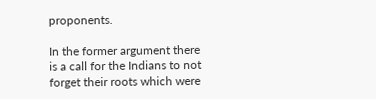proponents.

In the former argument there is a call for the Indians to not forget their roots which were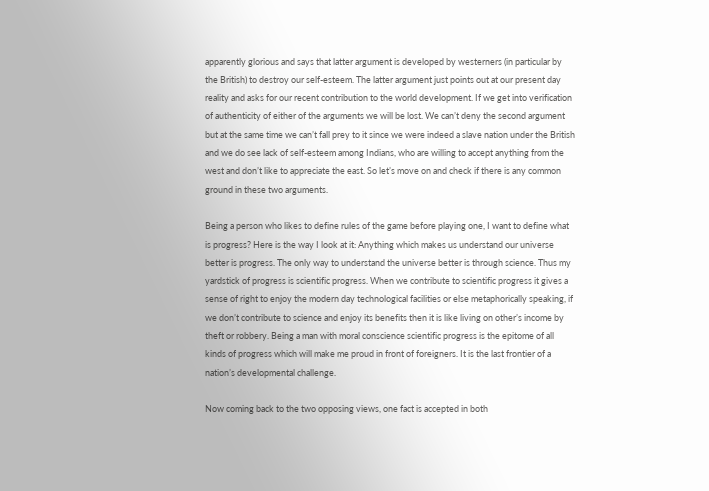apparently glorious and says that latter argument is developed by westerners (in particular by the British) to destroy our self-esteem. The latter argument just points out at our present day reality and asks for our recent contribution to the world development. If we get into verification of authenticity of either of the arguments we will be lost. We can’t deny the second argument but at the same time we can’t fall prey to it since we were indeed a slave nation under the British and we do see lack of self-esteem among Indians, who are willing to accept anything from the west and don’t like to appreciate the east. So let’s move on and check if there is any common ground in these two arguments.

Being a person who likes to define rules of the game before playing one, I want to define what is progress? Here is the way I look at it: Anything which makes us understand our universe better is progress. The only way to understand the universe better is through science. Thus my yardstick of progress is scientific progress. When we contribute to scientific progress it gives a sense of right to enjoy the modern day technological facilities or else metaphorically speaking, if we don’t contribute to science and enjoy its benefits then it is like living on other’s income by theft or robbery. Being a man with moral conscience scientific progress is the epitome of all kinds of progress which will make me proud in front of foreigners. It is the last frontier of a nation’s developmental challenge.

Now coming back to the two opposing views, one fact is accepted in both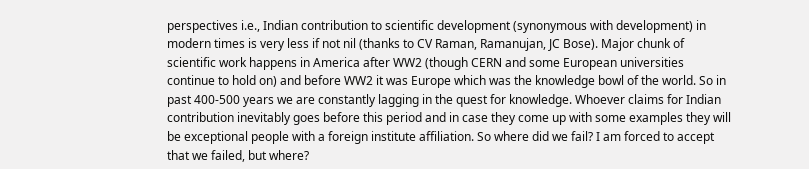perspectives i.e., Indian contribution to scientific development (synonymous with development) in modern times is very less if not nil (thanks to CV Raman, Ramanujan, JC Bose). Major chunk of scientific work happens in America after WW2 (though CERN and some European universities continue to hold on) and before WW2 it was Europe which was the knowledge bowl of the world. So in past 400-500 years we are constantly lagging in the quest for knowledge. Whoever claims for Indian contribution inevitably goes before this period and in case they come up with some examples they will be exceptional people with a foreign institute affiliation. So where did we fail? I am forced to accept that we failed, but where?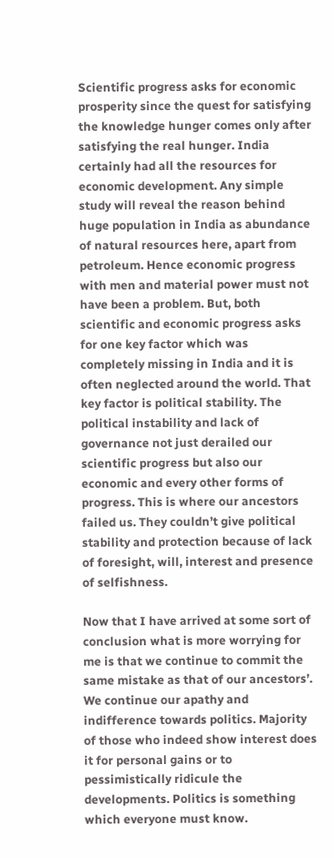Scientific progress asks for economic prosperity since the quest for satisfying the knowledge hunger comes only after satisfying the real hunger. India certainly had all the resources for economic development. Any simple study will reveal the reason behind huge population in India as abundance of natural resources here, apart from petroleum. Hence economic progress with men and material power must not have been a problem. But, both scientific and economic progress asks for one key factor which was completely missing in India and it is often neglected around the world. That key factor is political stability. The political instability and lack of governance not just derailed our scientific progress but also our economic and every other forms of progress. This is where our ancestors failed us. They couldn’t give political stability and protection because of lack of foresight, will, interest and presence of selfishness.

Now that I have arrived at some sort of conclusion what is more worrying for me is that we continue to commit the same mistake as that of our ancestors’. We continue our apathy and indifference towards politics. Majority of those who indeed show interest does it for personal gains or to pessimistically ridicule the developments. Politics is something which everyone must know.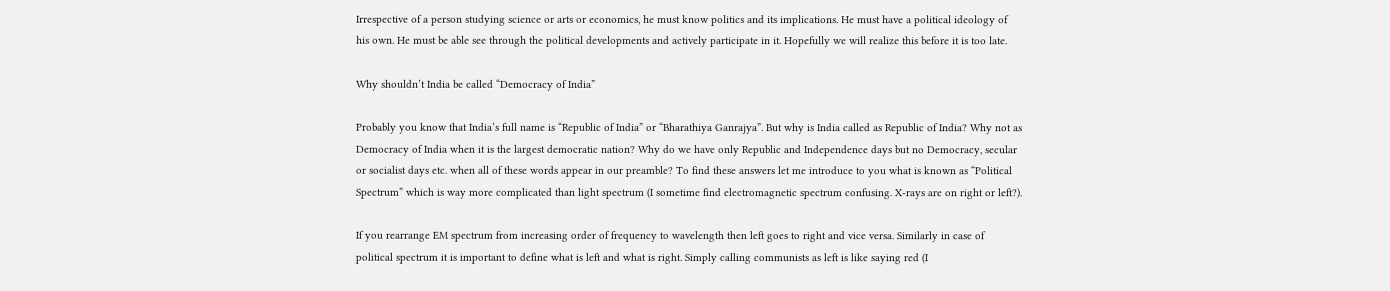Irrespective of a person studying science or arts or economics, he must know politics and its implications. He must have a political ideology of his own. He must be able see through the political developments and actively participate in it. Hopefully we will realize this before it is too late.

Why shouldn’t India be called “Democracy of India”

Probably you know that India’s full name is “Republic of India” or “Bharathiya Ganrajya”. But why is India called as Republic of India? Why not as Democracy of India when it is the largest democratic nation? Why do we have only Republic and Independence days but no Democracy, secular or socialist days etc. when all of these words appear in our preamble? To find these answers let me introduce to you what is known as “Political Spectrum” which is way more complicated than light spectrum (I sometime find electromagnetic spectrum confusing. X-rays are on right or left?).

If you rearrange EM spectrum from increasing order of frequency to wavelength then left goes to right and vice versa. Similarly in case of political spectrum it is important to define what is left and what is right. Simply calling communists as left is like saying red (I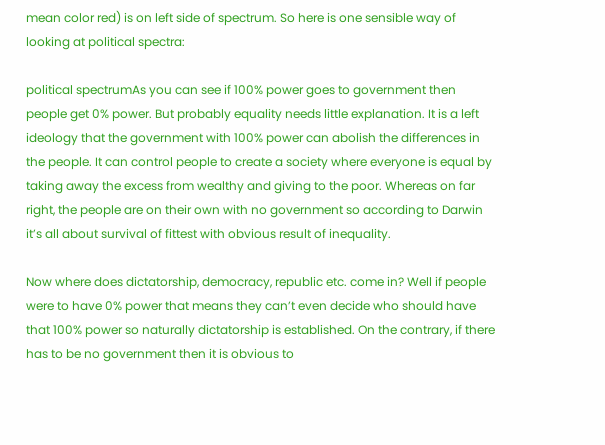mean color red) is on left side of spectrum. So here is one sensible way of looking at political spectra:

political spectrumAs you can see if 100% power goes to government then people get 0% power. But probably equality needs little explanation. It is a left ideology that the government with 100% power can abolish the differences in the people. It can control people to create a society where everyone is equal by taking away the excess from wealthy and giving to the poor. Whereas on far right, the people are on their own with no government so according to Darwin it’s all about survival of fittest with obvious result of inequality.

Now where does dictatorship, democracy, republic etc. come in? Well if people were to have 0% power that means they can’t even decide who should have that 100% power so naturally dictatorship is established. On the contrary, if there has to be no government then it is obvious to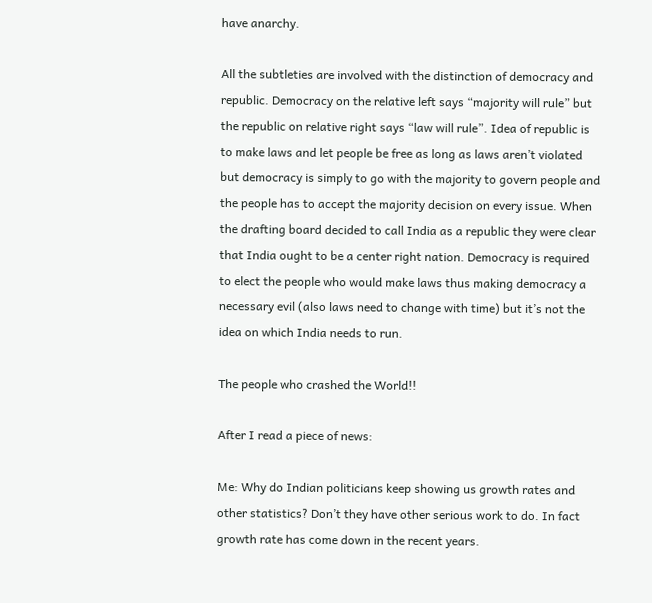have anarchy.

All the subtleties are involved with the distinction of democracy and republic. Democracy on the relative left says “majority will rule” but the republic on relative right says “law will rule”. Idea of republic is to make laws and let people be free as long as laws aren’t violated but democracy is simply to go with the majority to govern people and the people has to accept the majority decision on every issue. When the drafting board decided to call India as a republic they were clear that India ought to be a center right nation. Democracy is required to elect the people who would make laws thus making democracy a necessary evil (also laws need to change with time) but it’s not the idea on which India needs to run.

The people who crashed the World!!

After I read a piece of news:

Me: Why do Indian politicians keep showing us growth rates and other statistics? Don’t they have other serious work to do. In fact growth rate has come down in the recent years.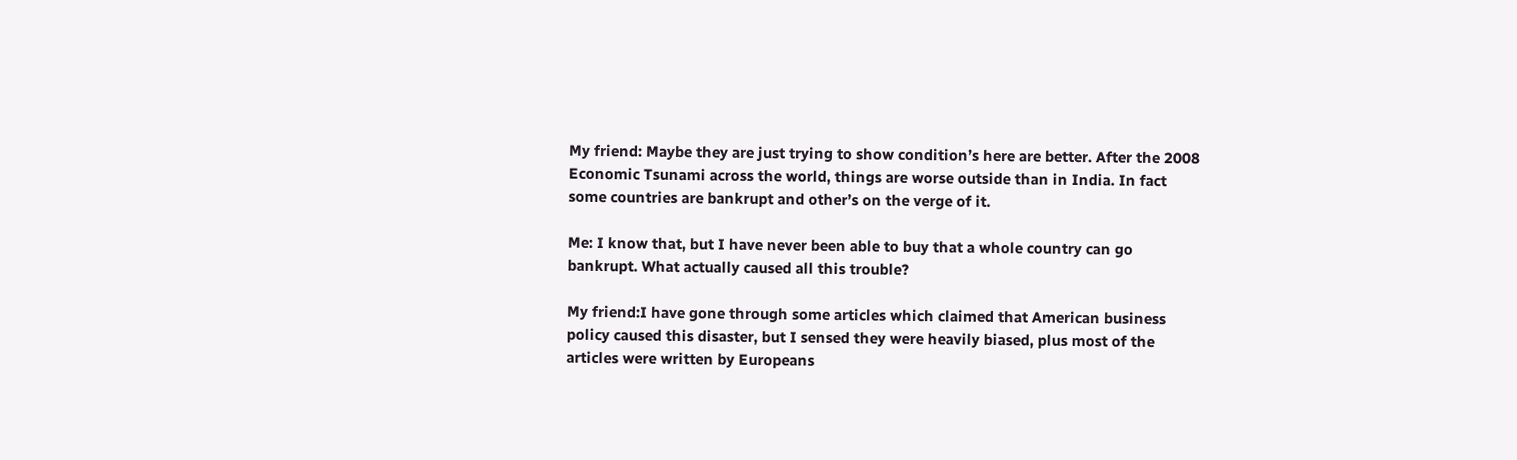My friend: Maybe they are just trying to show condition’s here are better. After the 2008 Economic Tsunami across the world, things are worse outside than in India. In fact some countries are bankrupt and other’s on the verge of it.

Me: I know that, but I have never been able to buy that a whole country can go bankrupt. What actually caused all this trouble?

My friend:I have gone through some articles which claimed that American business policy caused this disaster, but I sensed they were heavily biased, plus most of the articles were written by Europeans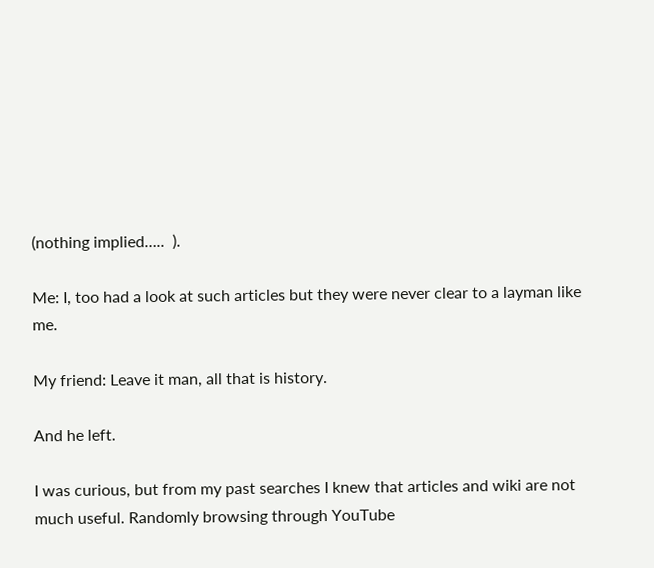(nothing implied…..  ).

Me: I, too had a look at such articles but they were never clear to a layman like me.

My friend: Leave it man, all that is history.

And he left.

I was curious, but from my past searches I knew that articles and wiki are not much useful. Randomly browsing through YouTube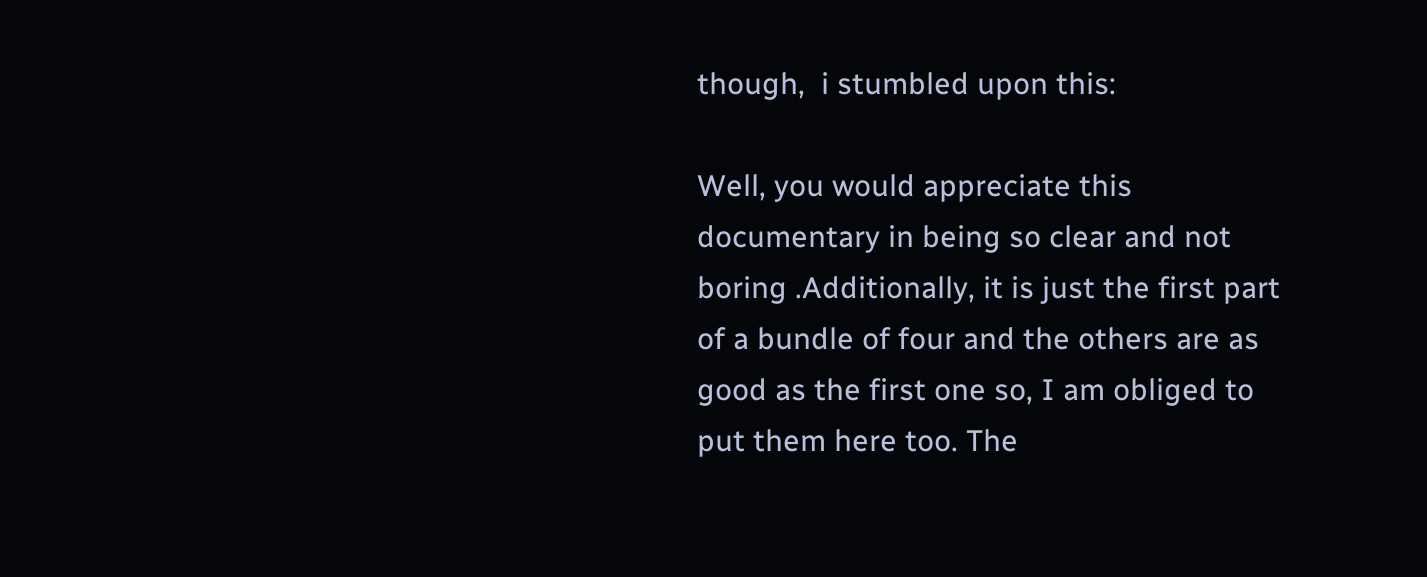though,  i stumbled upon this:

Well, you would appreciate this documentary in being so clear and not boring .Additionally, it is just the first part of a bundle of four and the others are as good as the first one so, I am obliged to put them here too. The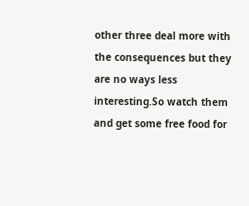other three deal more with the consequences but they are no ways less interesting.So watch them and get some free food for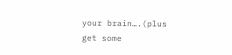your brain….(plus get some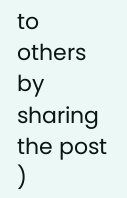to others by sharing the post  )